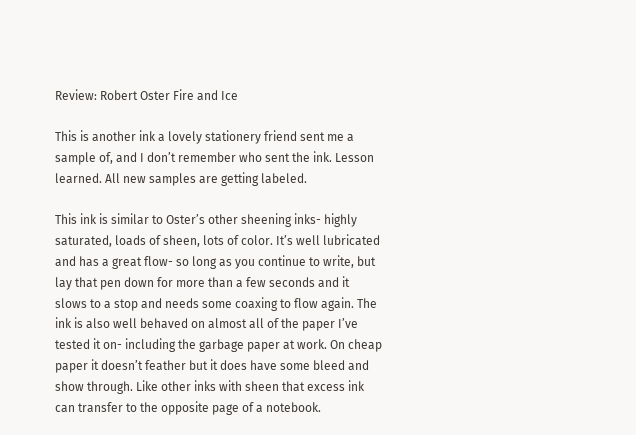Review: Robert Oster Fire and Ice

This is another ink a lovely stationery friend sent me a sample of, and I don’t remember who sent the ink. Lesson learned. All new samples are getting labeled.

This ink is similar to Oster’s other sheening inks- highly saturated, loads of sheen, lots of color. It’s well lubricated and has a great flow- so long as you continue to write, but lay that pen down for more than a few seconds and it slows to a stop and needs some coaxing to flow again. The ink is also well behaved on almost all of the paper I’ve tested it on- including the garbage paper at work. On cheap paper it doesn’t feather but it does have some bleed and show through. Like other inks with sheen that excess ink can transfer to the opposite page of a notebook.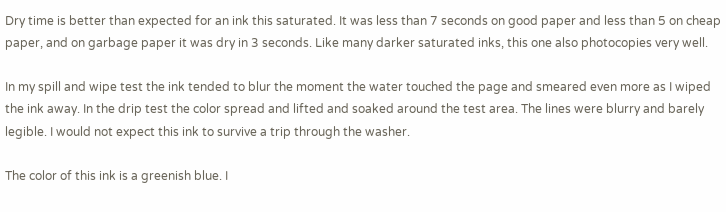Dry time is better than expected for an ink this saturated. It was less than 7 seconds on good paper and less than 5 on cheap paper, and on garbage paper it was dry in 3 seconds. Like many darker saturated inks, this one also photocopies very well.

In my spill and wipe test the ink tended to blur the moment the water touched the page and smeared even more as I wiped the ink away. In the drip test the color spread and lifted and soaked around the test area. The lines were blurry and barely legible. I would not expect this ink to survive a trip through the washer.

The color of this ink is a greenish blue. I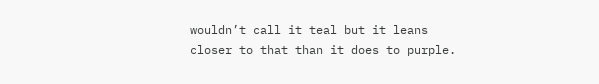wouldn’t call it teal but it leans closer to that than it does to purple.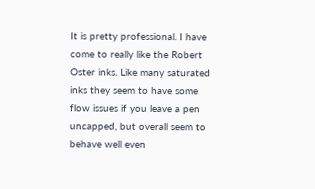It is pretty professional. I have come to really like the Robert Oster inks. Like many saturated inks they seem to have some flow issues if you leave a pen uncapped, but overall seem to behave well even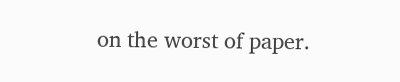on the worst of paper.